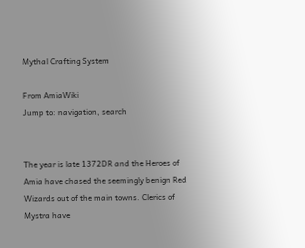Mythal Crafting System

From AmiaWiki
Jump to: navigation, search


The year is late 1372DR and the Heroes of Amia have chased the seemingly benign Red Wizards out of the main towns. Clerics of Mystra have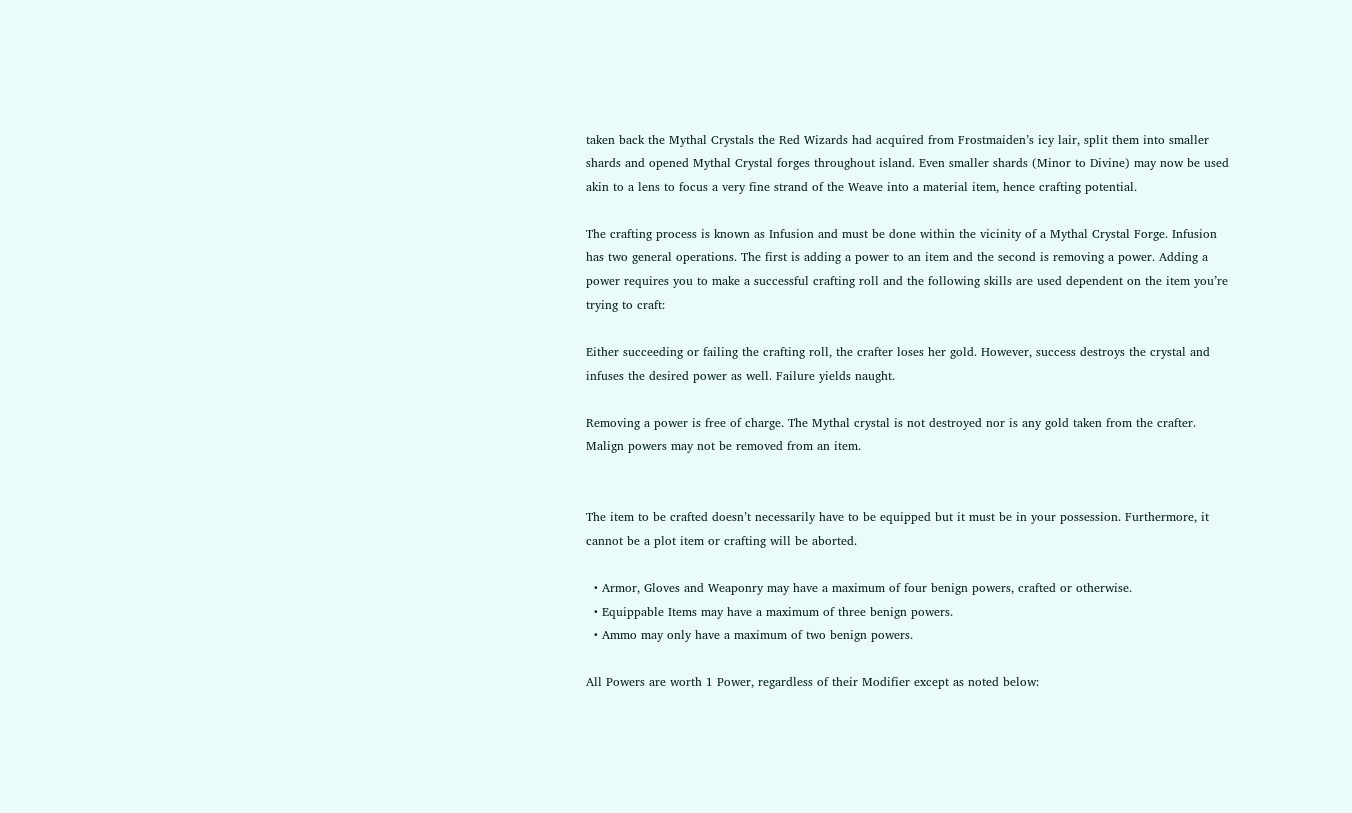taken back the Mythal Crystals the Red Wizards had acquired from Frostmaiden’s icy lair, split them into smaller shards and opened Mythal Crystal forges throughout island. Even smaller shards (Minor to Divine) may now be used akin to a lens to focus a very fine strand of the Weave into a material item, hence crafting potential.

The crafting process is known as Infusion and must be done within the vicinity of a Mythal Crystal Forge. Infusion has two general operations. The first is adding a power to an item and the second is removing a power. Adding a power requires you to make a successful crafting roll and the following skills are used dependent on the item you’re trying to craft:

Either succeeding or failing the crafting roll, the crafter loses her gold. However, success destroys the crystal and infuses the desired power as well. Failure yields naught.

Removing a power is free of charge. The Mythal crystal is not destroyed nor is any gold taken from the crafter.
Malign powers may not be removed from an item.


The item to be crafted doesn’t necessarily have to be equipped but it must be in your possession. Furthermore, it cannot be a plot item or crafting will be aborted.

  • Armor, Gloves and Weaponry may have a maximum of four benign powers, crafted or otherwise.
  • Equippable Items may have a maximum of three benign powers.
  • Ammo may only have a maximum of two benign powers.

All Powers are worth 1 Power, regardless of their Modifier except as noted below: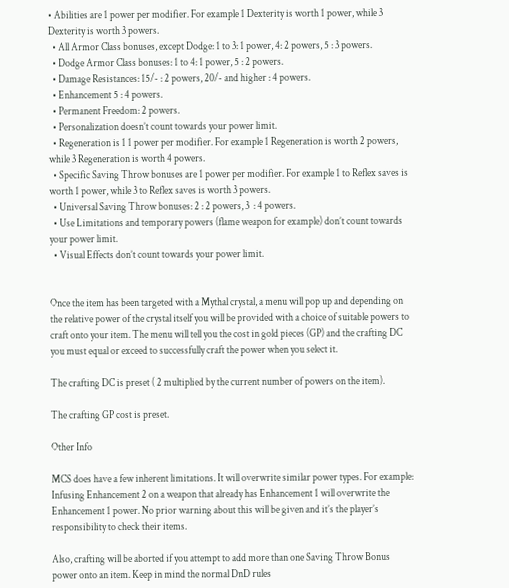• Abilities are 1 power per modifier. For example 1 Dexterity is worth 1 power, while 3 Dexterity is worth 3 powers.
  • All Armor Class bonuses, except Dodge: 1 to 3: 1 power, 4: 2 powers, 5 : 3 powers.
  • Dodge Armor Class bonuses: 1 to 4: 1 power, 5 : 2 powers.
  • Damage Resistances: 15/- : 2 powers, 20/- and higher : 4 powers.
  • Enhancement 5 : 4 powers.
  • Permanent Freedom: 2 powers.
  • Personalization doesn’t count towards your power limit.
  • Regeneration is 1 1 power per modifier. For example 1 Regeneration is worth 2 powers, while 3 Regeneration is worth 4 powers.
  • Specific Saving Throw bonuses are 1 power per modifier. For example 1 to Reflex saves is worth 1 power, while 3 to Reflex saves is worth 3 powers.
  • Universal Saving Throw bonuses: 2 : 2 powers, 3  : 4 powers.
  • Use Limitations and temporary powers (flame weapon for example) don’t count towards your power limit.
  • Visual Effects don’t count towards your power limit.


Once the item has been targeted with a Mythal crystal, a menu will pop up and depending on the relative power of the crystal itself you will be provided with a choice of suitable powers to craft onto your item. The menu will tell you the cost in gold pieces (GP) and the crafting DC you must equal or exceed to successfully craft the power when you select it.

The crafting DC is preset ( 2 multiplied by the current number of powers on the item).

The crafting GP cost is preset.

Other Info

MCS does have a few inherent limitations. It will overwrite similar power types. For example: Infusing Enhancement 2 on a weapon that already has Enhancement 1 will overwrite the Enhancement 1 power. No prior warning about this will be given and it’s the player’s responsibility to check their items.

Also, crafting will be aborted if you attempt to add more than one Saving Throw Bonus power onto an item. Keep in mind the normal DnD rules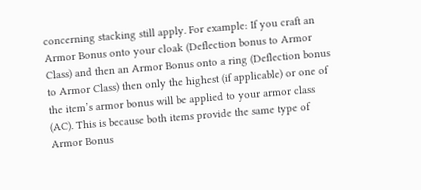concerning stacking still apply. For example: If you craft an Armor Bonus onto your cloak (Deflection bonus to Armor Class) and then an Armor Bonus onto a ring (Deflection bonus to Armor Class) then only the highest (if applicable) or one of the item’s armor bonus will be applied to your armor class (AC). This is because both items provide the same type of Armor Bonus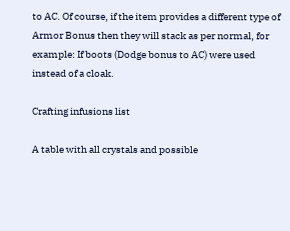to AC. Of course, if the item provides a different type of Armor Bonus then they will stack as per normal, for example: If boots (Dodge bonus to AC) were used instead of a cloak.

Crafting infusions list

A table with all crystals and possible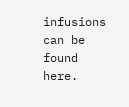infusions can be found here.